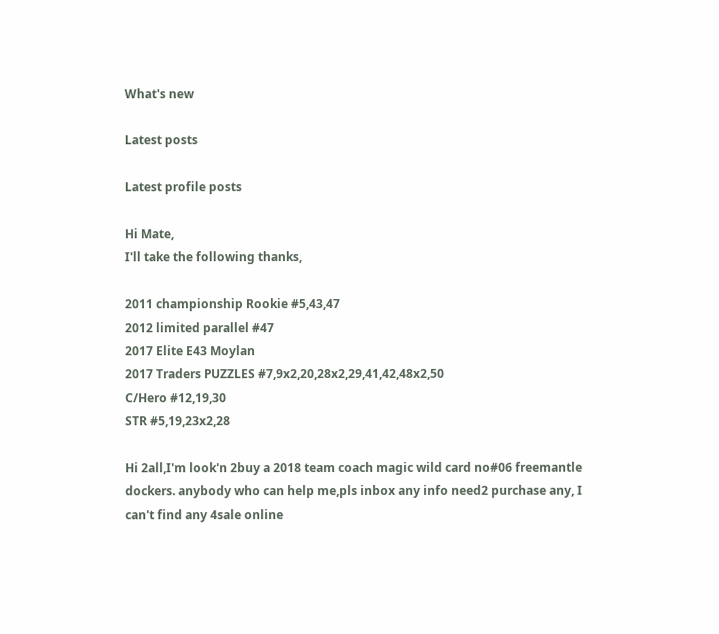What's new

Latest posts

Latest profile posts

Hi Mate,
I'll take the following thanks,

2011 championship Rookie #5,43,47
2012 limited parallel #47
2017 Elite E43 Moylan
2017 Traders PUZZLES #7,9x2,20,28x2,29,41,42,48x2,50
C/Hero #12,19,30
STR #5,19,23x2,28

Hi 2all,I'm look'n 2buy a 2018 team coach magic wild card no#06 freemantle dockers. anybody who can help me,pls inbox any info need2 purchase any, I can't find any 4sale online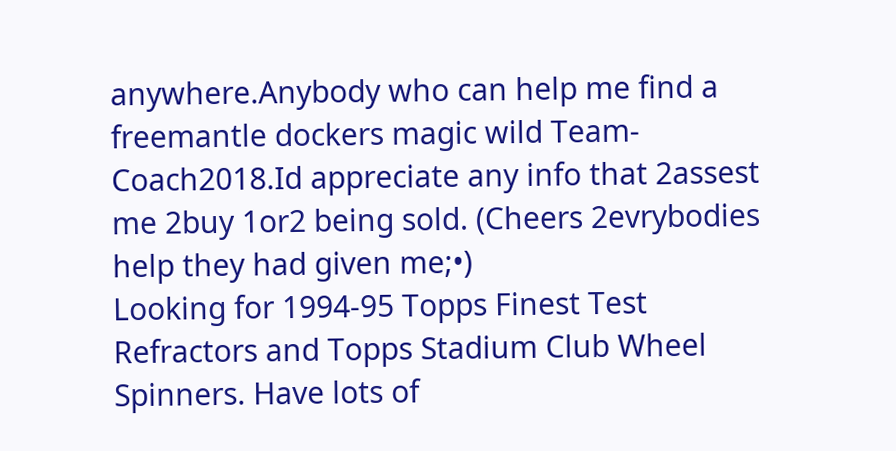anywhere.Anybody who can help me find a freemantle dockers magic wild Team-Coach2018.Id appreciate any info that 2assest me 2buy 1or2 being sold. (Cheers 2evrybodies help they had given me;•)
Looking for 1994-95 Topps Finest Test Refractors and Topps Stadium Club Wheel Spinners. Have lots of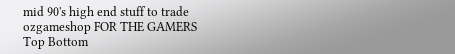mid 90's high end stuff to trade
ozgameshop FOR THE GAMERS
Top Bottom